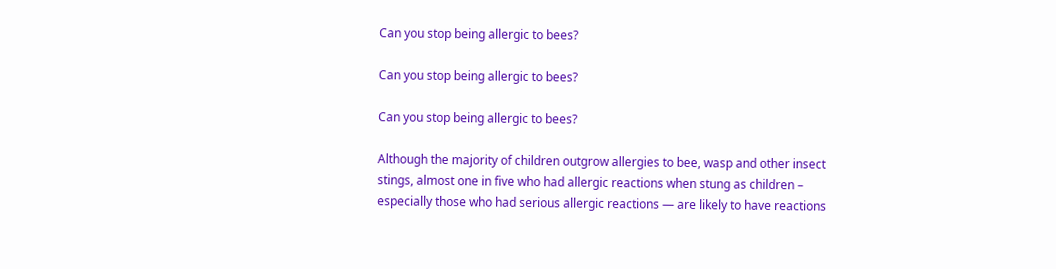Can you stop being allergic to bees?

Can you stop being allergic to bees?

Can you stop being allergic to bees?

Although the majority of children outgrow allergies to bee, wasp and other insect stings, almost one in five who had allergic reactions when stung as children – especially those who had serious allergic reactions — are likely to have reactions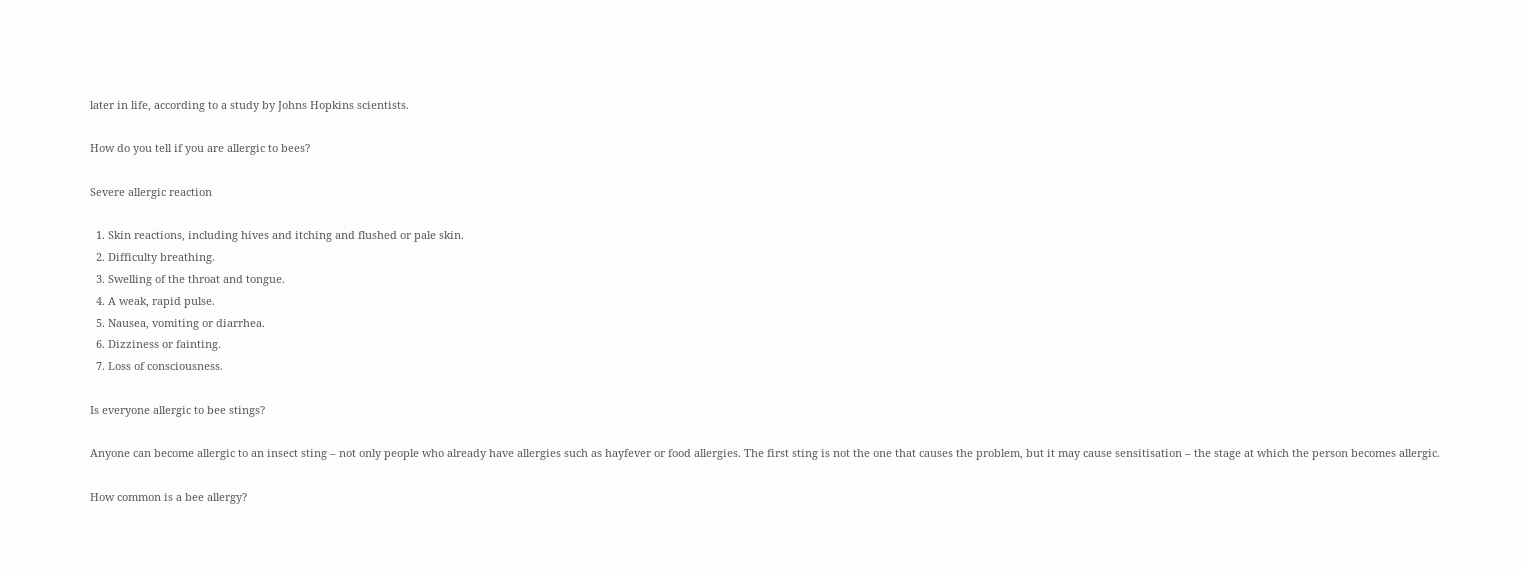later in life, according to a study by Johns Hopkins scientists.

How do you tell if you are allergic to bees?

Severe allergic reaction

  1. Skin reactions, including hives and itching and flushed or pale skin.
  2. Difficulty breathing.
  3. Swelling of the throat and tongue.
  4. A weak, rapid pulse.
  5. Nausea, vomiting or diarrhea.
  6. Dizziness or fainting.
  7. Loss of consciousness.

Is everyone allergic to bee stings?

Anyone can become allergic to an insect sting – not only people who already have allergies such as hayfever or food allergies. The first sting is not the one that causes the problem, but it may cause sensitisation – the stage at which the person becomes allergic.

How common is a bee allergy?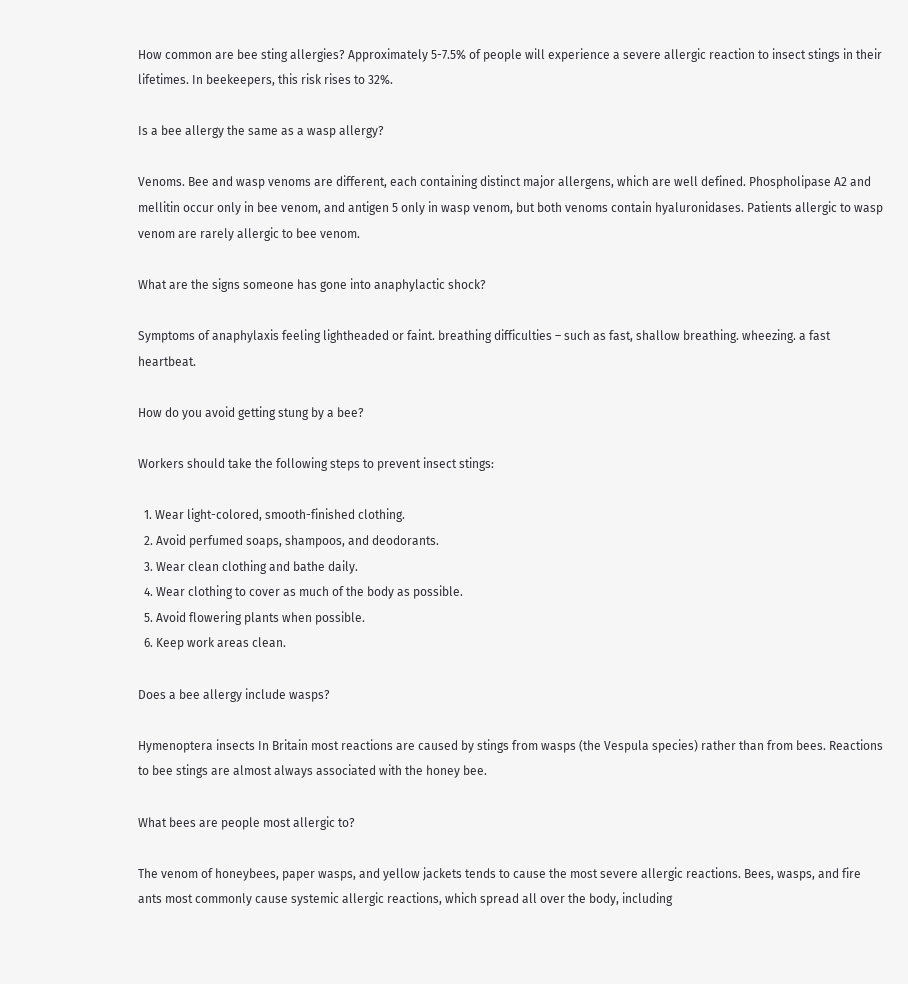How common are bee sting allergies? Approximately 5-7.5% of people will experience a severe allergic reaction to insect stings in their lifetimes. In beekeepers, this risk rises to 32%.

Is a bee allergy the same as a wasp allergy?

Venoms. Bee and wasp venoms are different, each containing distinct major allergens, which are well defined. Phospholipase A2 and mellitin occur only in bee venom, and antigen 5 only in wasp venom, but both venoms contain hyaluronidases. Patients allergic to wasp venom are rarely allergic to bee venom.

What are the signs someone has gone into anaphylactic shock?

Symptoms of anaphylaxis feeling lightheaded or faint. breathing difficulties – such as fast, shallow breathing. wheezing. a fast heartbeat.

How do you avoid getting stung by a bee?

Workers should take the following steps to prevent insect stings:

  1. Wear light-colored, smooth-finished clothing.
  2. Avoid perfumed soaps, shampoos, and deodorants.
  3. Wear clean clothing and bathe daily.
  4. Wear clothing to cover as much of the body as possible.
  5. Avoid flowering plants when possible.
  6. Keep work areas clean.

Does a bee allergy include wasps?

Hymenoptera insects In Britain most reactions are caused by stings from wasps (the Vespula species) rather than from bees. Reactions to bee stings are almost always associated with the honey bee.

What bees are people most allergic to?

The venom of honeybees, paper wasps, and yellow jackets tends to cause the most severe allergic reactions. Bees, wasps, and fire ants most commonly cause systemic allergic reactions, which spread all over the body, including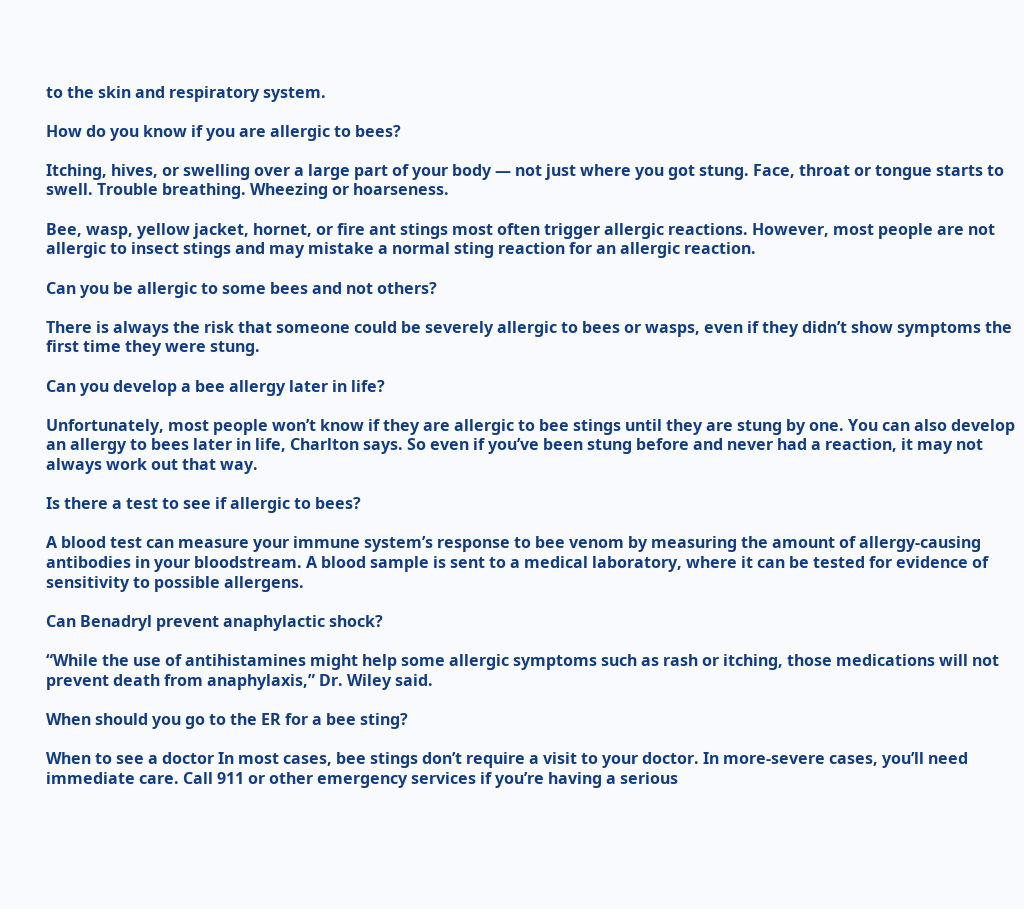to the skin and respiratory system.

How do you know if you are allergic to bees?

Itching, hives, or swelling over a large part of your body — not just where you got stung. Face, throat or tongue starts to swell. Trouble breathing. Wheezing or hoarseness.

Bee, wasp, yellow jacket, hornet, or fire ant stings most often trigger allergic reactions. However, most people are not allergic to insect stings and may mistake a normal sting reaction for an allergic reaction.

Can you be allergic to some bees and not others?

There is always the risk that someone could be severely allergic to bees or wasps, even if they didn’t show symptoms the first time they were stung.

Can you develop a bee allergy later in life?

Unfortunately, most people won’t know if they are allergic to bee stings until they are stung by one. You can also develop an allergy to bees later in life, Charlton says. So even if you’ve been stung before and never had a reaction, it may not always work out that way.

Is there a test to see if allergic to bees?

A blood test can measure your immune system’s response to bee venom by measuring the amount of allergy-causing antibodies in your bloodstream. A blood sample is sent to a medical laboratory, where it can be tested for evidence of sensitivity to possible allergens.

Can Benadryl prevent anaphylactic shock?

“While the use of antihistamines might help some allergic symptoms such as rash or itching, those medications will not prevent death from anaphylaxis,” Dr. Wiley said.

When should you go to the ER for a bee sting?

When to see a doctor In most cases, bee stings don’t require a visit to your doctor. In more-severe cases, you’ll need immediate care. Call 911 or other emergency services if you’re having a serious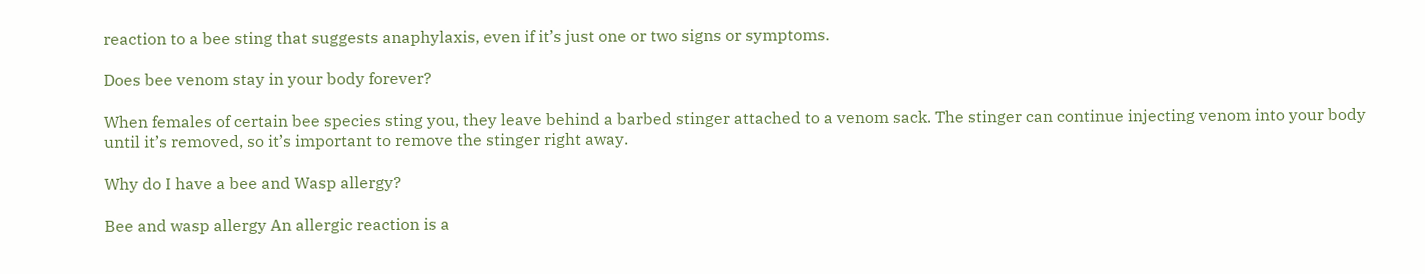reaction to a bee sting that suggests anaphylaxis, even if it’s just one or two signs or symptoms.

Does bee venom stay in your body forever?

When females of certain bee species sting you, they leave behind a barbed stinger attached to a venom sack. The stinger can continue injecting venom into your body until it’s removed, so it’s important to remove the stinger right away.

Why do I have a bee and Wasp allergy?

Bee and wasp allergy An allergic reaction is a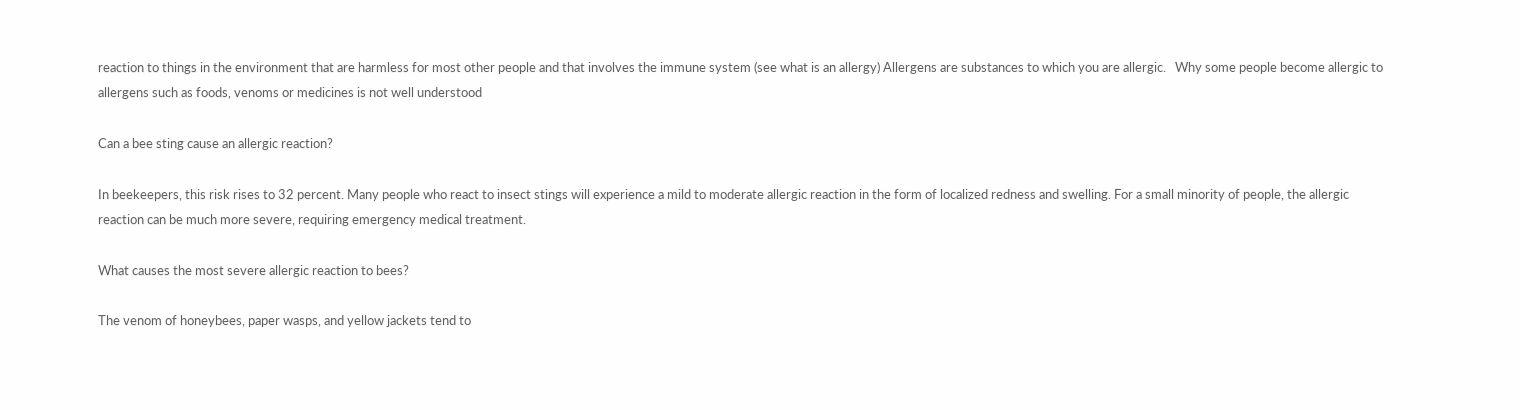reaction to things in the environment that are harmless for most other people and that involves the immune system (see what is an allergy) Allergens are substances to which you are allergic.   Why some people become allergic to allergens such as foods, venoms or medicines is not well understood

Can a bee sting cause an allergic reaction?

In beekeepers, this risk rises to 32 percent. Many people who react to insect stings will experience a mild to moderate allergic reaction in the form of localized redness and swelling. For a small minority of people, the allergic reaction can be much more severe, requiring emergency medical treatment.

What causes the most severe allergic reaction to bees?

The venom of honeybees, paper wasps, and yellow jackets tend to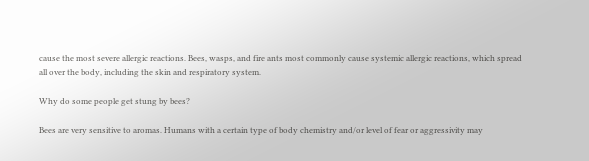cause the most severe allergic reactions. Bees, wasps, and fire ants most commonly cause systemic allergic reactions, which spread all over the body, including the skin and respiratory system.

Why do some people get stung by bees?

Bees are very sensitive to aromas. Humans with a certain type of body chemistry and/or level of fear or aggressivity may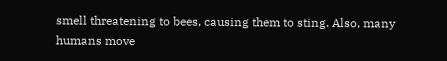smell threatening to bees, causing them to sting. Also, many humans move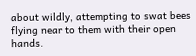about wildly, attempting to swat bees flying near to them with their open hands.